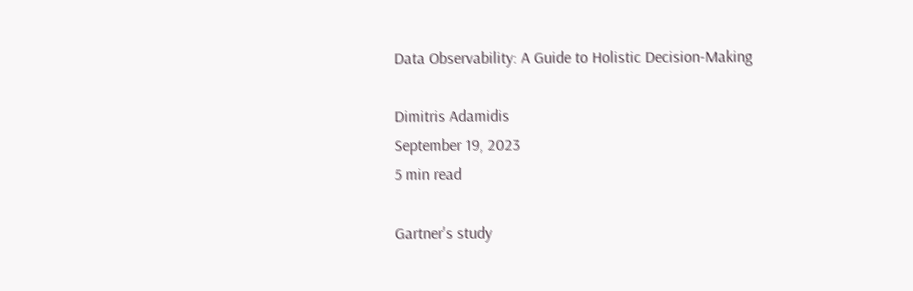Data Observability: A Guide to Holistic Decision-Making

Dimitris Adamidis
September 19, 2023
5 min read

Gartner's study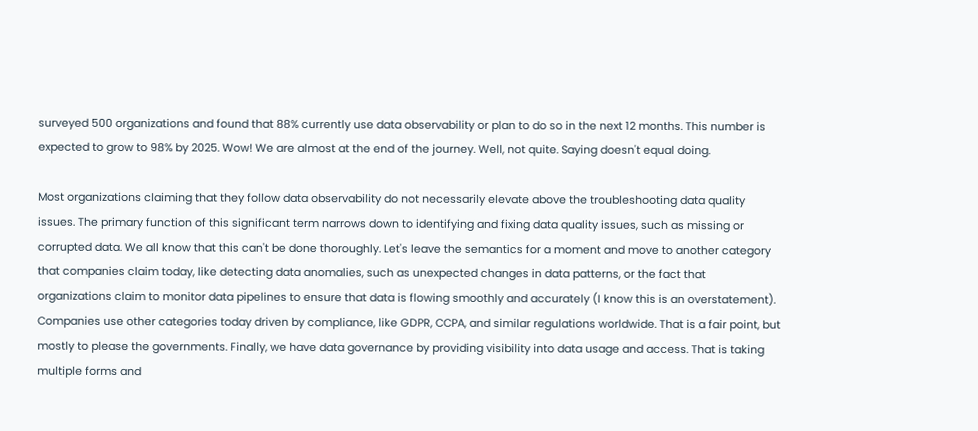surveyed 500 organizations and found that 88% currently use data observability or plan to do so in the next 12 months. This number is expected to grow to 98% by 2025. Wow! We are almost at the end of the journey. Well, not quite. Saying doesn't equal doing.

Most organizations claiming that they follow data observability do not necessarily elevate above the troubleshooting data quality issues. The primary function of this significant term narrows down to identifying and fixing data quality issues, such as missing or corrupted data. We all know that this can't be done thoroughly. Let's leave the semantics for a moment and move to another category that companies claim today, like detecting data anomalies, such as unexpected changes in data patterns, or the fact that organizations claim to monitor data pipelines to ensure that data is flowing smoothly and accurately (I know this is an overstatement). Companies use other categories today driven by compliance, like GDPR, CCPA, and similar regulations worldwide. That is a fair point, but mostly to please the governments. Finally, we have data governance by providing visibility into data usage and access. That is taking multiple forms and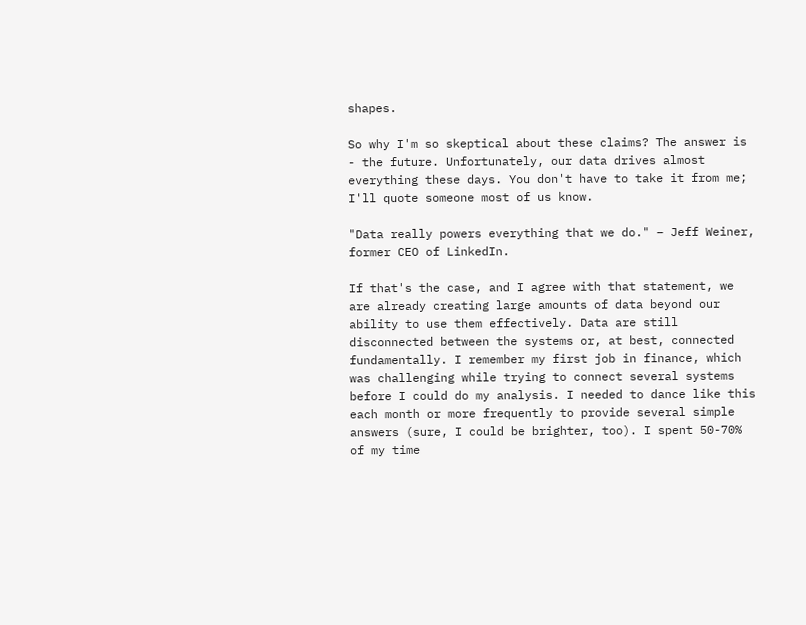shapes.

So why I'm so skeptical about these claims? The answer is - the future. Unfortunately, our data drives almost everything these days. You don't have to take it from me; I'll quote someone most of us know.

"Data really powers everything that we do." – Jeff Weiner, former CEO of LinkedIn.

If that's the case, and I agree with that statement, we are already creating large amounts of data beyond our ability to use them effectively. Data are still disconnected between the systems or, at best, connected fundamentally. I remember my first job in finance, which was challenging while trying to connect several systems before I could do my analysis. I needed to dance like this each month or more frequently to provide several simple answers (sure, I could be brighter, too). I spent 50-70% of my time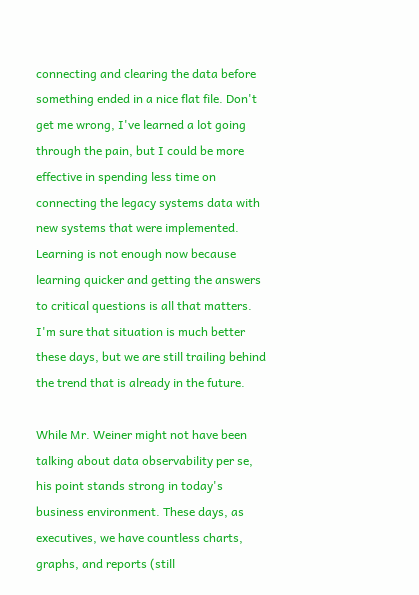connecting and clearing the data before something ended in a nice flat file. Don't get me wrong, I've learned a lot going through the pain, but I could be more effective in spending less time on connecting the legacy systems data with new systems that were implemented. Learning is not enough now because learning quicker and getting the answers to critical questions is all that matters. I'm sure that situation is much better these days, but we are still trailing behind the trend that is already in the future.

While Mr. Weiner might not have been talking about data observability per se, his point stands strong in today's business environment. These days, as executives, we have countless charts, graphs, and reports (still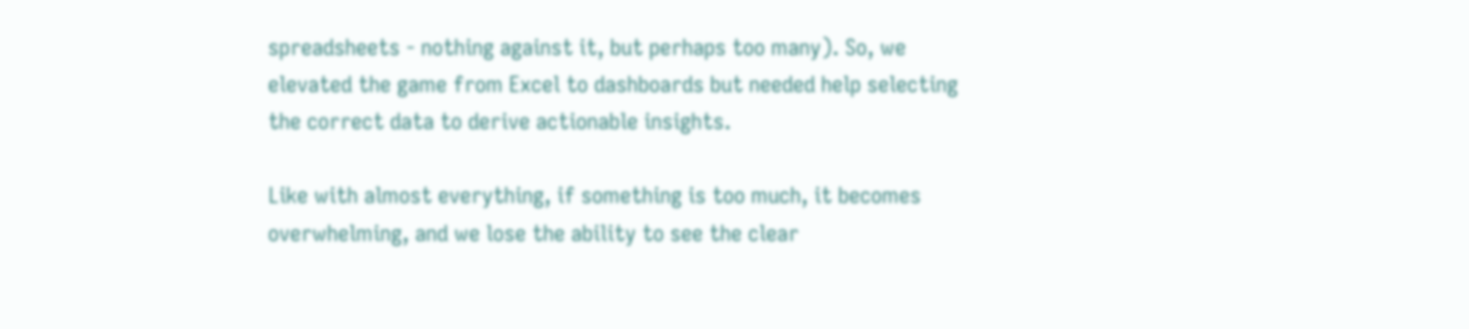spreadsheets - nothing against it, but perhaps too many). So, we elevated the game from Excel to dashboards but needed help selecting the correct data to derive actionable insights.

Like with almost everything, if something is too much, it becomes overwhelming, and we lose the ability to see the clear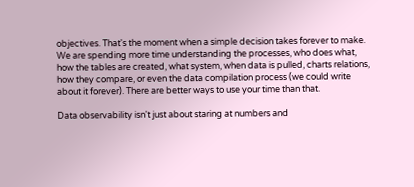objectives. That's the moment when a simple decision takes forever to make. We are spending more time understanding the processes, who does what, how the tables are created, what system, when data is pulled, charts relations, how they compare, or even the data compilation process (we could write about it forever). There are better ways to use your time than that.

Data observability isn't just about staring at numbers and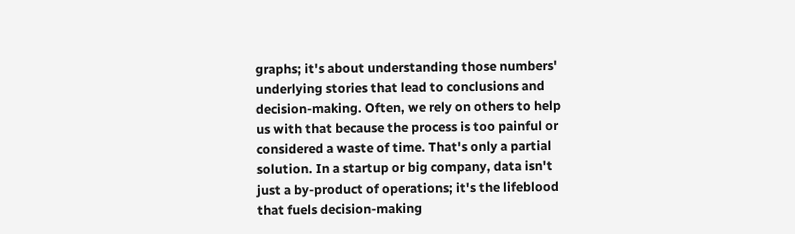graphs; it's about understanding those numbers' underlying stories that lead to conclusions and decision-making. Often, we rely on others to help us with that because the process is too painful or considered a waste of time. That's only a partial solution. In a startup or big company, data isn't just a by-product of operations; it's the lifeblood that fuels decision-making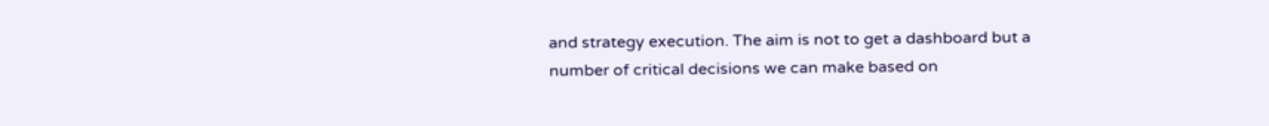and strategy execution. The aim is not to get a dashboard but a number of critical decisions we can make based on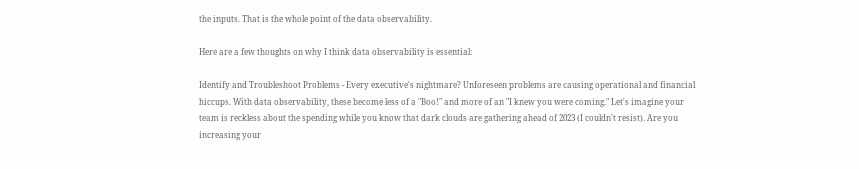the inputs. That is the whole point of the data observability.

Here are a few thoughts on why I think data observability is essential:

Identify and Troubleshoot Problems - Every executive's nightmare? Unforeseen problems are causing operational and financial hiccups. With data observability, these become less of a "Boo!" and more of an "I knew you were coming." Let's imagine your team is reckless about the spending while you know that dark clouds are gathering ahead of 2023 (I couldn't resist). Are you increasing your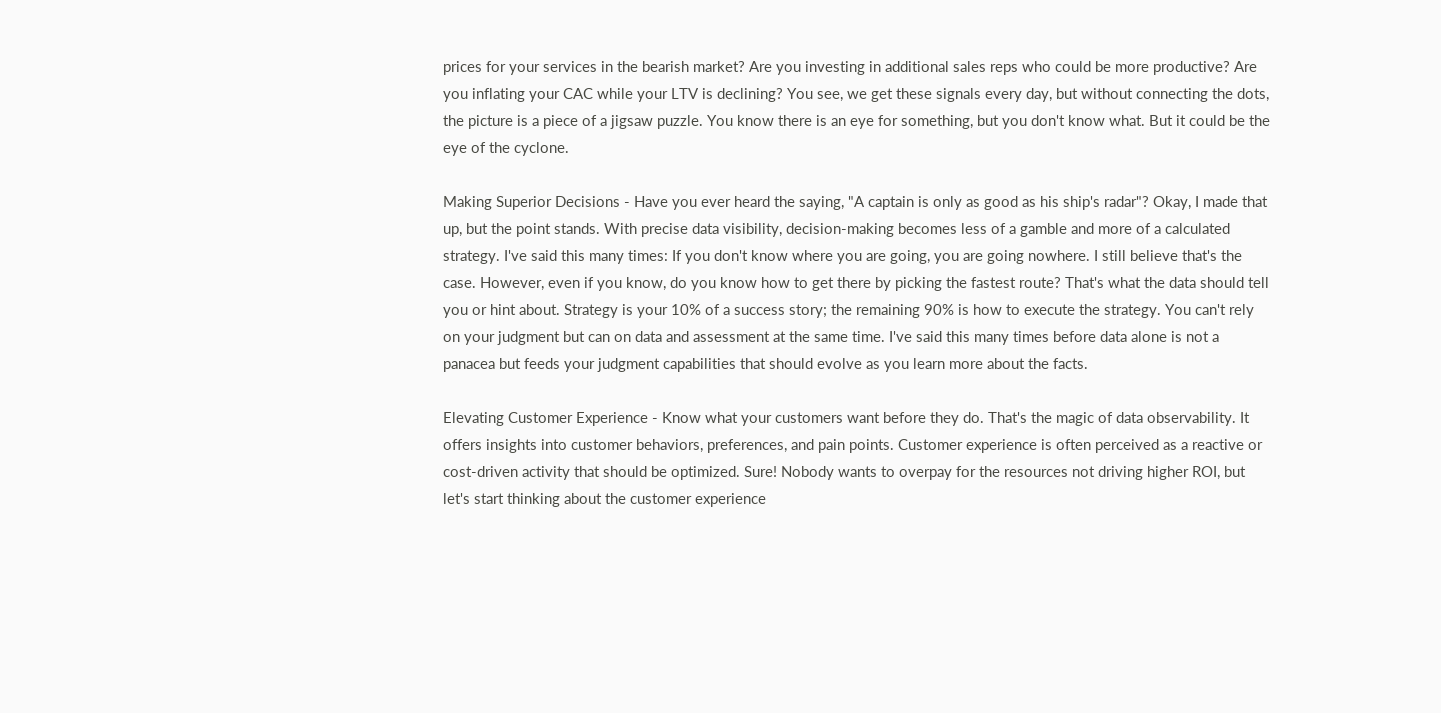prices for your services in the bearish market? Are you investing in additional sales reps who could be more productive? Are you inflating your CAC while your LTV is declining? You see, we get these signals every day, but without connecting the dots, the picture is a piece of a jigsaw puzzle. You know there is an eye for something, but you don't know what. But it could be the eye of the cyclone.

Making Superior Decisions - Have you ever heard the saying, "A captain is only as good as his ship's radar"? Okay, I made that up, but the point stands. With precise data visibility, decision-making becomes less of a gamble and more of a calculated strategy. I've said this many times: If you don't know where you are going, you are going nowhere. I still believe that's the case. However, even if you know, do you know how to get there by picking the fastest route? That's what the data should tell you or hint about. Strategy is your 10% of a success story; the remaining 90% is how to execute the strategy. You can't rely on your judgment but can on data and assessment at the same time. I've said this many times before data alone is not a panacea but feeds your judgment capabilities that should evolve as you learn more about the facts.

Elevating Customer Experience - Know what your customers want before they do. That's the magic of data observability. It offers insights into customer behaviors, preferences, and pain points. Customer experience is often perceived as a reactive or cost-driven activity that should be optimized. Sure! Nobody wants to overpay for the resources not driving higher ROI, but let's start thinking about the customer experience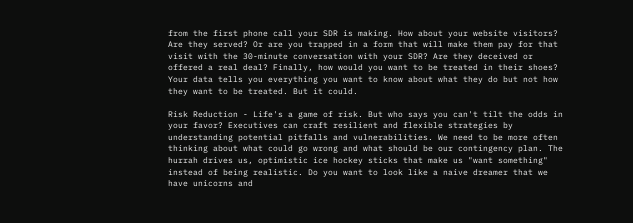from the first phone call your SDR is making. How about your website visitors? Are they served? Or are you trapped in a form that will make them pay for that visit with the 30-minute conversation with your SDR? Are they deceived or offered a real deal? Finally, how would you want to be treated in their shoes? Your data tells you everything you want to know about what they do but not how they want to be treated. But it could.

Risk Reduction - Life's a game of risk. But who says you can't tilt the odds in your favor? Executives can craft resilient and flexible strategies by understanding potential pitfalls and vulnerabilities. We need to be more often thinking about what could go wrong and what should be our contingency plan. The hurrah drives us, optimistic ice hockey sticks that make us "want something" instead of being realistic. Do you want to look like a naive dreamer that we have unicorns and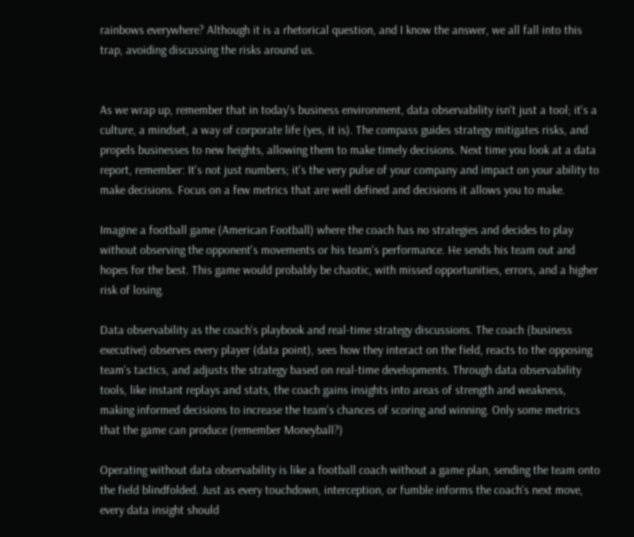rainbows everywhere? Although it is a rhetorical question, and I know the answer, we all fall into this trap, avoiding discussing the risks around us.


As we wrap up, remember that in today's business environment, data observability isn't just a tool; it's a culture, a mindset, a way of corporate life (yes, it is). The compass guides strategy mitigates risks, and propels businesses to new heights, allowing them to make timely decisions. Next time you look at a data report, remember: It's not just numbers; it's the very pulse of your company and impact on your ability to make decisions. Focus on a few metrics that are well defined and decisions it allows you to make.

Imagine a football game (American Football) where the coach has no strategies and decides to play without observing the opponent's movements or his team's performance. He sends his team out and hopes for the best. This game would probably be chaotic, with missed opportunities, errors, and a higher risk of losing.

Data observability as the coach's playbook and real-time strategy discussions. The coach (business executive) observes every player (data point), sees how they interact on the field, reacts to the opposing team's tactics, and adjusts the strategy based on real-time developments. Through data observability tools, like instant replays and stats, the coach gains insights into areas of strength and weakness, making informed decisions to increase the team's chances of scoring and winning. Only some metrics that the game can produce (remember Moneyball?)

Operating without data observability is like a football coach without a game plan, sending the team onto the field blindfolded. Just as every touchdown, interception, or fumble informs the coach's next move, every data insight should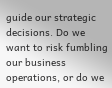guide our strategic decisions. Do we want to risk fumbling our business operations, or do we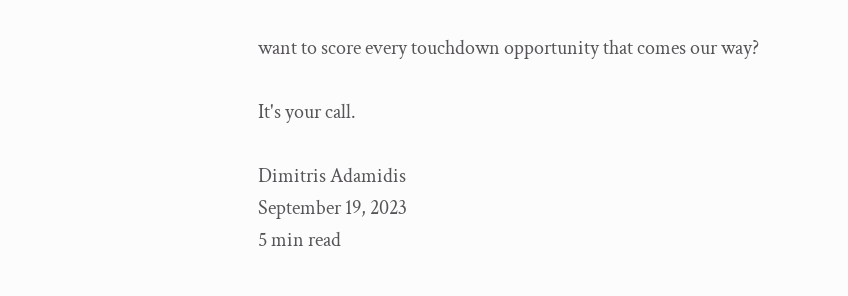want to score every touchdown opportunity that comes our way?

It's your call.

Dimitris Adamidis
September 19, 2023
5 min read